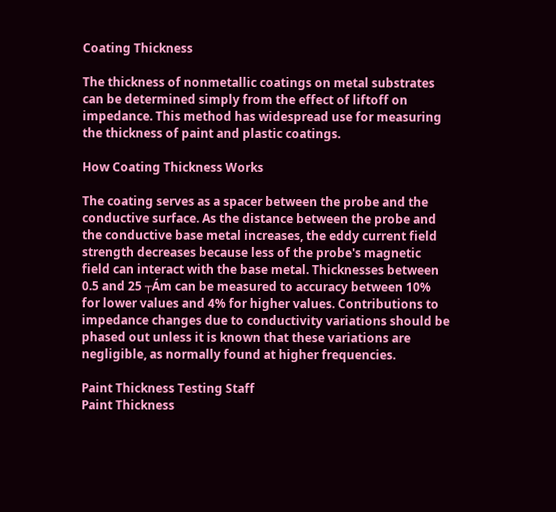Coating Thickness

The thickness of nonmetallic coatings on metal substrates can be determined simply from the effect of liftoff on impedance. This method has widespread use for measuring the thickness of paint and plastic coatings.

How Coating Thickness Works

The coating serves as a spacer between the probe and the conductive surface. As the distance between the probe and the conductive base metal increases, the eddy current field strength decreases because less of the probe's magnetic field can interact with the base metal. Thicknesses between 0.5 and 25 ┬Ám can be measured to accuracy between 10% for lower values and 4% for higher values. Contributions to impedance changes due to conductivity variations should be phased out unless it is known that these variations are negligible, as normally found at higher frequencies.

Paint Thickness Testing Staff
Paint Thickness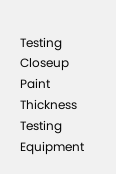Testing Closeup
Paint Thickness Testing Equipment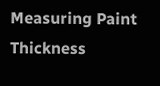Measuring Paint Thickness